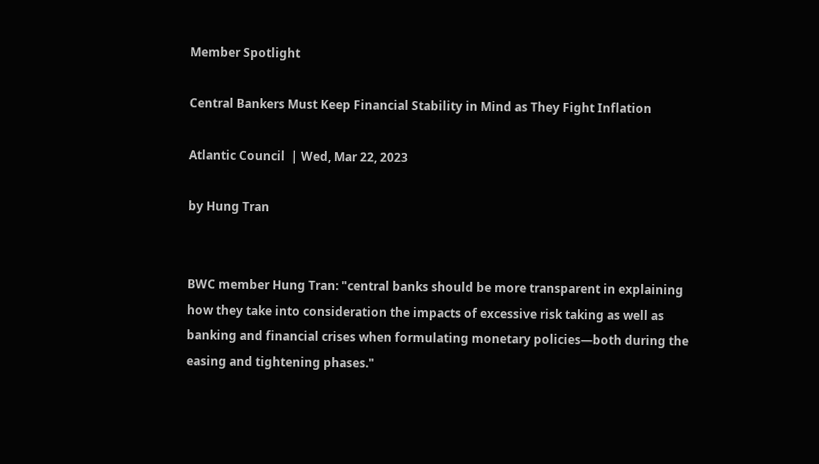Member Spotlight

Central Bankers Must Keep Financial Stability in Mind as They Fight Inflation

Atlantic Council  | Wed, Mar 22, 2023

by Hung Tran


BWC member Hung Tran: "central banks should be more transparent in explaining how they take into consideration the impacts of excessive risk taking as well as banking and financial crises when formulating monetary policies—both during the easing and tightening phases."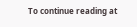To continue reading at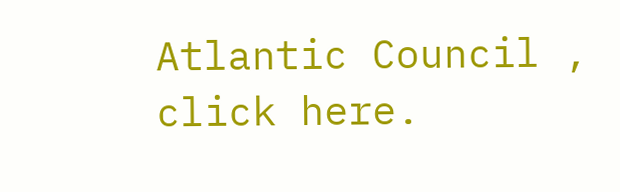Atlantic Council , click here.